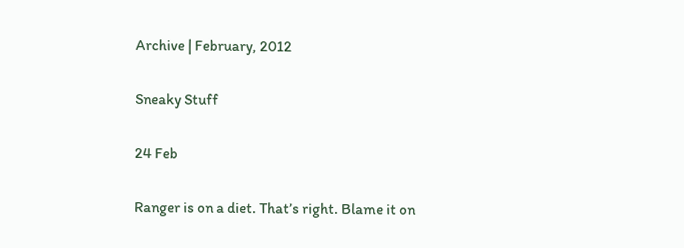Archive | February, 2012

Sneaky Stuff

24 Feb

Ranger is on a diet. That’s right. Blame it on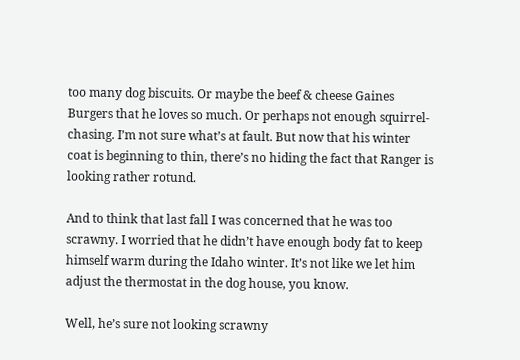too many dog biscuits. Or maybe the beef & cheese Gaines Burgers that he loves so much. Or perhaps not enough squirrel-chasing. I’m not sure what’s at fault. But now that his winter coat is beginning to thin, there’s no hiding the fact that Ranger is looking rather rotund.

And to think that last fall I was concerned that he was too scrawny. I worried that he didn’t have enough body fat to keep himself warm during the Idaho winter. It’s not like we let him adjust the thermostat in the dog house, you know.

Well, he’s sure not looking scrawny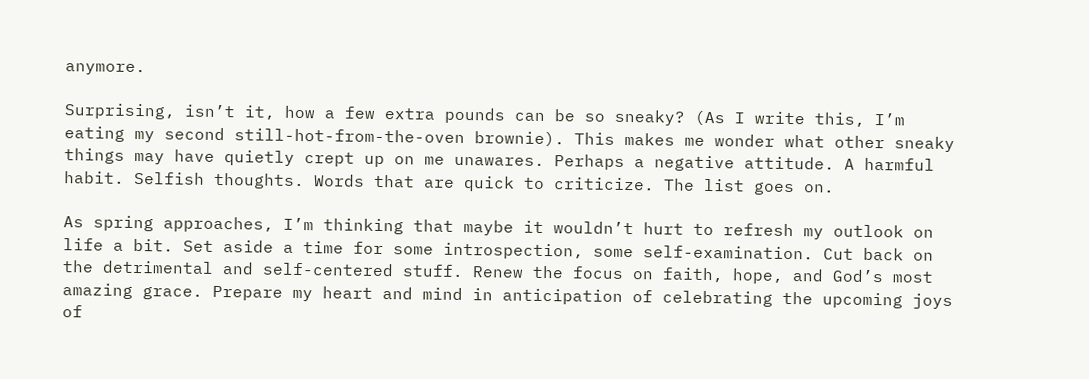anymore.

Surprising, isn’t it, how a few extra pounds can be so sneaky? (As I write this, I’m eating my second still-hot-from-the-oven brownie). This makes me wonder what other sneaky things may have quietly crept up on me unawares. Perhaps a negative attitude. A harmful habit. Selfish thoughts. Words that are quick to criticize. The list goes on.

As spring approaches, I’m thinking that maybe it wouldn’t hurt to refresh my outlook on life a bit. Set aside a time for some introspection, some self-examination. Cut back on the detrimental and self-centered stuff. Renew the focus on faith, hope, and God’s most amazing grace. Prepare my heart and mind in anticipation of celebrating the upcoming joys of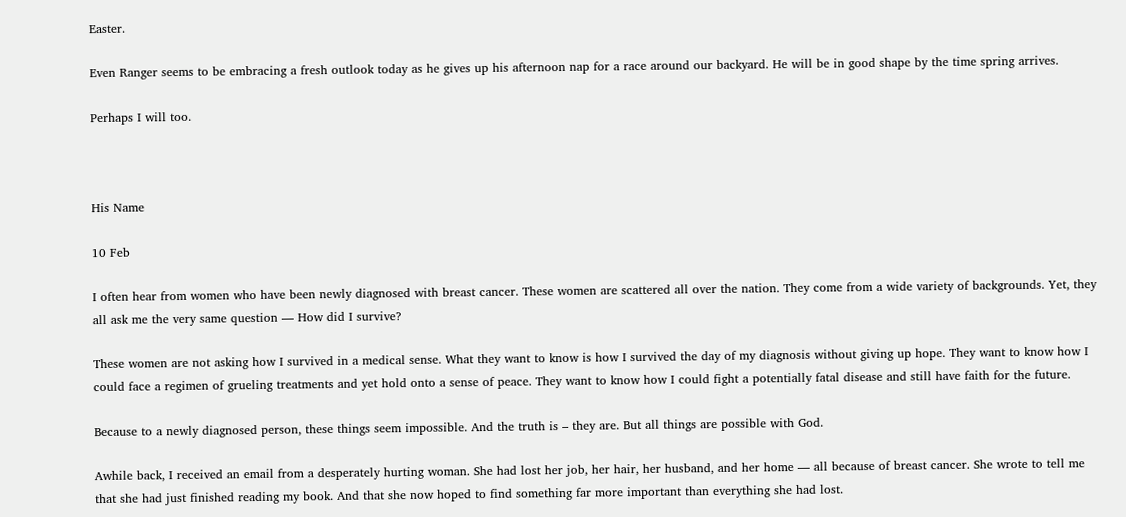Easter.

Even Ranger seems to be embracing a fresh outlook today as he gives up his afternoon nap for a race around our backyard. He will be in good shape by the time spring arrives.

Perhaps I will too.



His Name

10 Feb

I often hear from women who have been newly diagnosed with breast cancer. These women are scattered all over the nation. They come from a wide variety of backgrounds. Yet, they all ask me the very same question — How did I survive?

These women are not asking how I survived in a medical sense. What they want to know is how I survived the day of my diagnosis without giving up hope. They want to know how I could face a regimen of grueling treatments and yet hold onto a sense of peace. They want to know how I could fight a potentially fatal disease and still have faith for the future.

Because to a newly diagnosed person, these things seem impossible. And the truth is – they are. But all things are possible with God.

Awhile back, I received an email from a desperately hurting woman. She had lost her job, her hair, her husband, and her home — all because of breast cancer. She wrote to tell me that she had just finished reading my book. And that she now hoped to find something far more important than everything she had lost.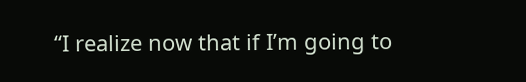“I realize now that if I’m going to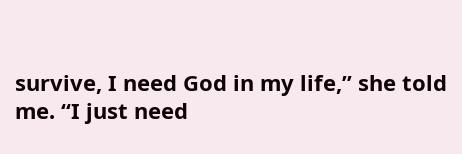survive, I need God in my life,” she told me. “I just need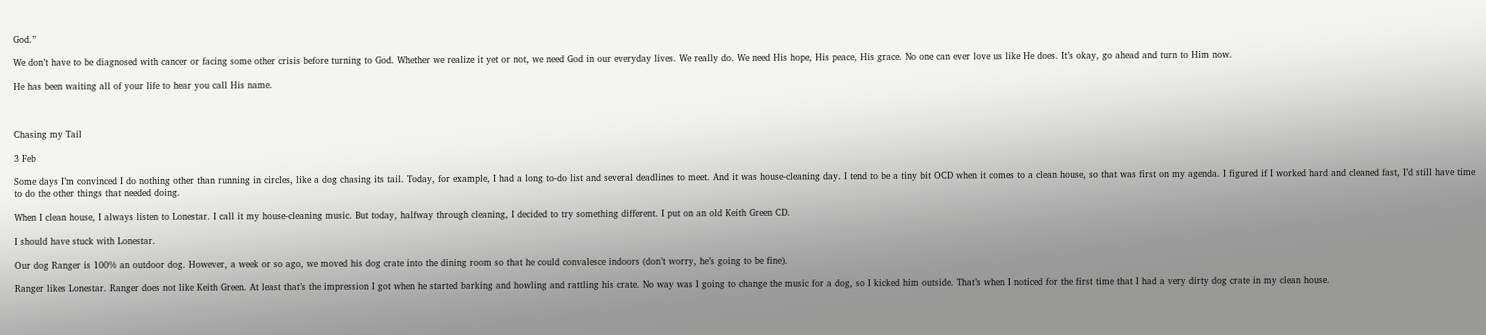God.”

We don’t have to be diagnosed with cancer or facing some other crisis before turning to God. Whether we realize it yet or not, we need God in our everyday lives. We really do. We need His hope, His peace, His grace. No one can ever love us like He does. It’s okay, go ahead and turn to Him now.

He has been waiting all of your life to hear you call His name.



Chasing my Tail

3 Feb

Some days I’m convinced I do nothing other than running in circles, like a dog chasing its tail. Today, for example, I had a long to-do list and several deadlines to meet. And it was house-cleaning day. I tend to be a tiny bit OCD when it comes to a clean house, so that was first on my agenda. I figured if I worked hard and cleaned fast, I’d still have time to do the other things that needed doing.

When I clean house, I always listen to Lonestar. I call it my house-cleaning music. But today, halfway through cleaning, I decided to try something different. I put on an old Keith Green CD.

I should have stuck with Lonestar.

Our dog Ranger is 100% an outdoor dog. However, a week or so ago, we moved his dog crate into the dining room so that he could convalesce indoors (don’t worry, he’s going to be fine).

Ranger likes Lonestar. Ranger does not like Keith Green. At least that’s the impression I got when he started barking and howling and rattling his crate. No way was I going to change the music for a dog, so I kicked him outside. That’s when I noticed for the first time that I had a very dirty dog crate in my clean house.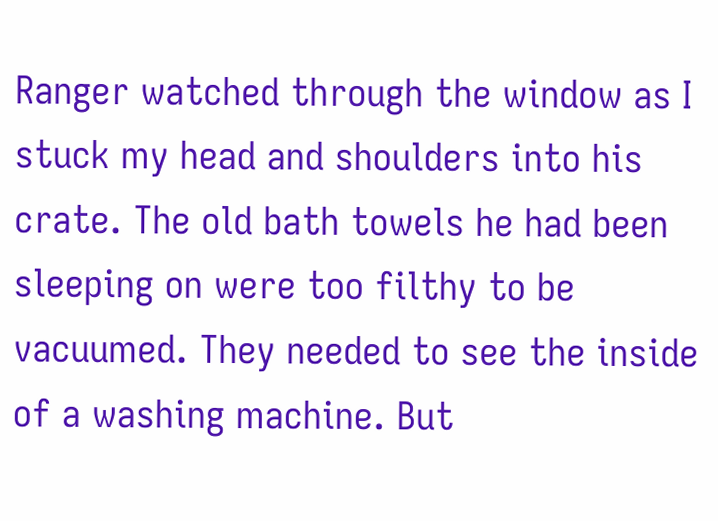Ranger watched through the window as I stuck my head and shoulders into his crate. The old bath towels he had been sleeping on were too filthy to be vacuumed. They needed to see the inside of a washing machine. But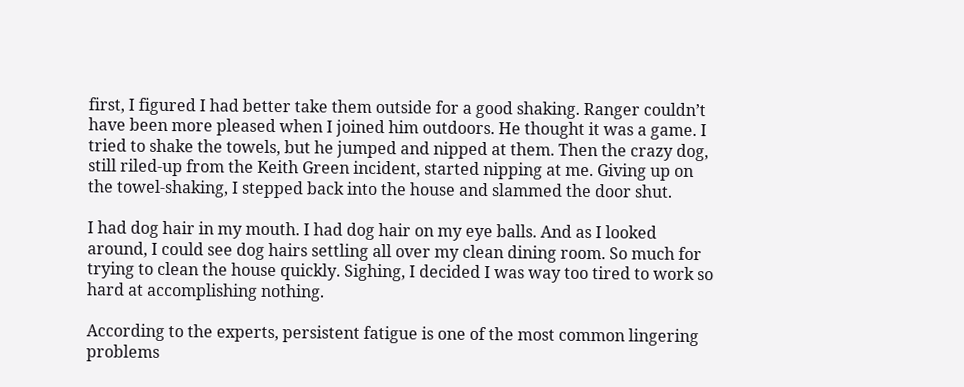first, I figured I had better take them outside for a good shaking. Ranger couldn’t have been more pleased when I joined him outdoors. He thought it was a game. I tried to shake the towels, but he jumped and nipped at them. Then the crazy dog, still riled-up from the Keith Green incident, started nipping at me. Giving up on the towel-shaking, I stepped back into the house and slammed the door shut.

I had dog hair in my mouth. I had dog hair on my eye balls. And as I looked around, I could see dog hairs settling all over my clean dining room. So much for trying to clean the house quickly. Sighing, I decided I was way too tired to work so hard at accomplishing nothing.

According to the experts, persistent fatigue is one of the most common lingering problems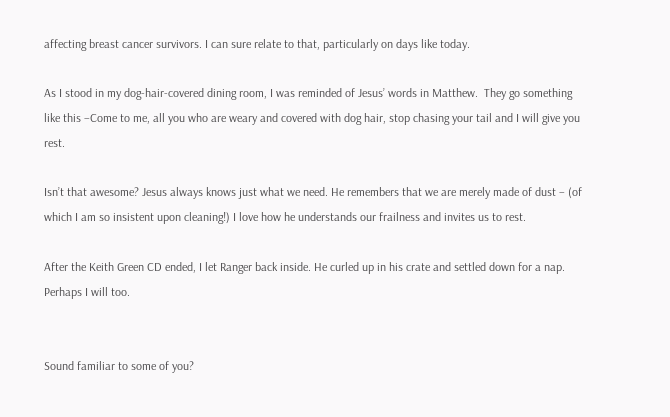affecting breast cancer survivors. I can sure relate to that, particularly on days like today.

As I stood in my dog-hair-covered dining room, I was reminded of Jesus’ words in Matthew.  They go something like this –Come to me, all you who are weary and covered with dog hair, stop chasing your tail and I will give you rest.

Isn’t that awesome? Jesus always knows just what we need. He remembers that we are merely made of dust – (of which I am so insistent upon cleaning!) I love how he understands our frailness and invites us to rest.

After the Keith Green CD ended, I let Ranger back inside. He curled up in his crate and settled down for a nap. Perhaps I will too.


Sound familiar to some of you?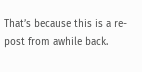That’s because this is a re-post from awhile back.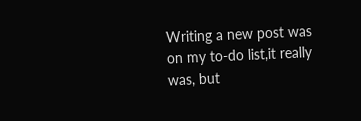Writing a new post was on my to-do list,it really was, but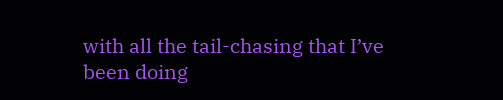with all the tail-chasing that I’ve been doing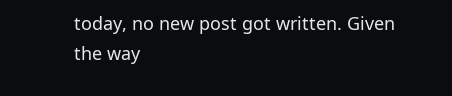today, no new post got written. Given the way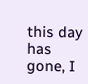this day has gone, I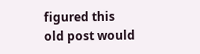figured this old post would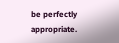be perfectly appropriate.